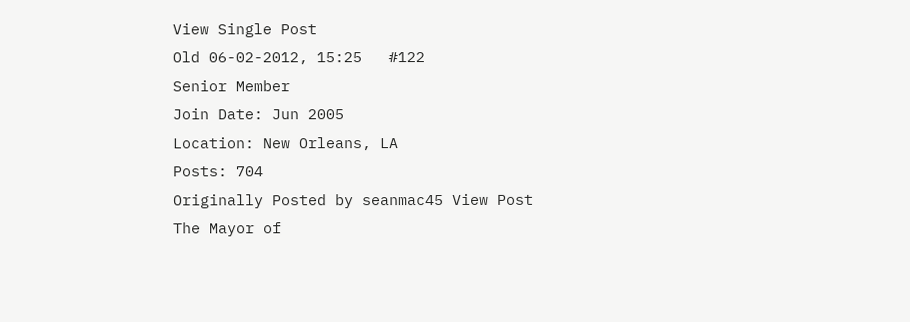View Single Post
Old 06-02-2012, 15:25   #122
Senior Member
Join Date: Jun 2005
Location: New Orleans, LA
Posts: 704
Originally Posted by seanmac45 View Post
The Mayor of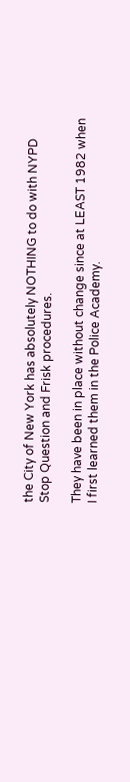the City of New York has absolutely NOTHING to do with NYPD Stop Question and Frisk procedures.

They have been in place without change since at LEAST 1982 when I first learned them in the Police Academy.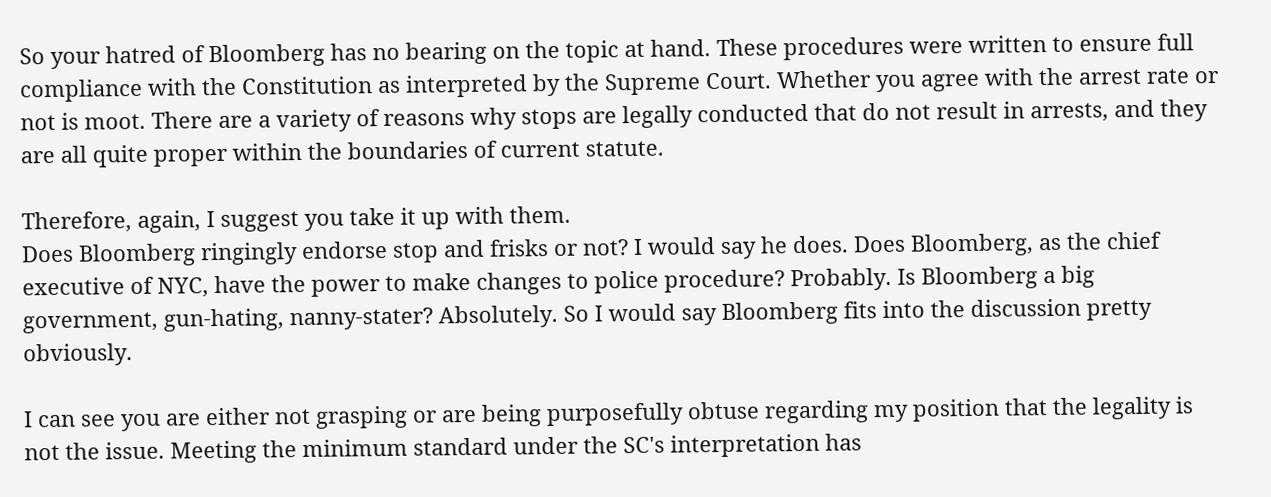So your hatred of Bloomberg has no bearing on the topic at hand. These procedures were written to ensure full compliance with the Constitution as interpreted by the Supreme Court. Whether you agree with the arrest rate or not is moot. There are a variety of reasons why stops are legally conducted that do not result in arrests, and they are all quite proper within the boundaries of current statute.

Therefore, again, I suggest you take it up with them.
Does Bloomberg ringingly endorse stop and frisks or not? I would say he does. Does Bloomberg, as the chief executive of NYC, have the power to make changes to police procedure? Probably. Is Bloomberg a big government, gun-hating, nanny-stater? Absolutely. So I would say Bloomberg fits into the discussion pretty obviously.

I can see you are either not grasping or are being purposefully obtuse regarding my position that the legality is not the issue. Meeting the minimum standard under the SC's interpretation has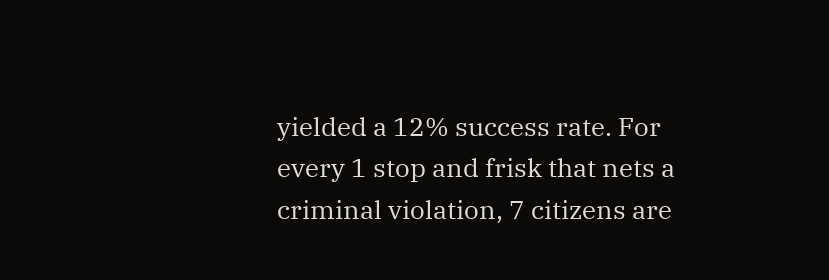yielded a 12% success rate. For every 1 stop and frisk that nets a criminal violation, 7 citizens are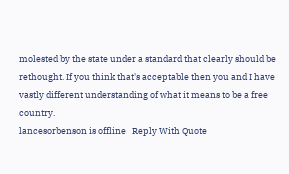molested by the state under a standard that clearly should be rethought. If you think that's acceptable then you and I have vastly different understanding of what it means to be a free country.
lancesorbenson is offline   Reply With Quote